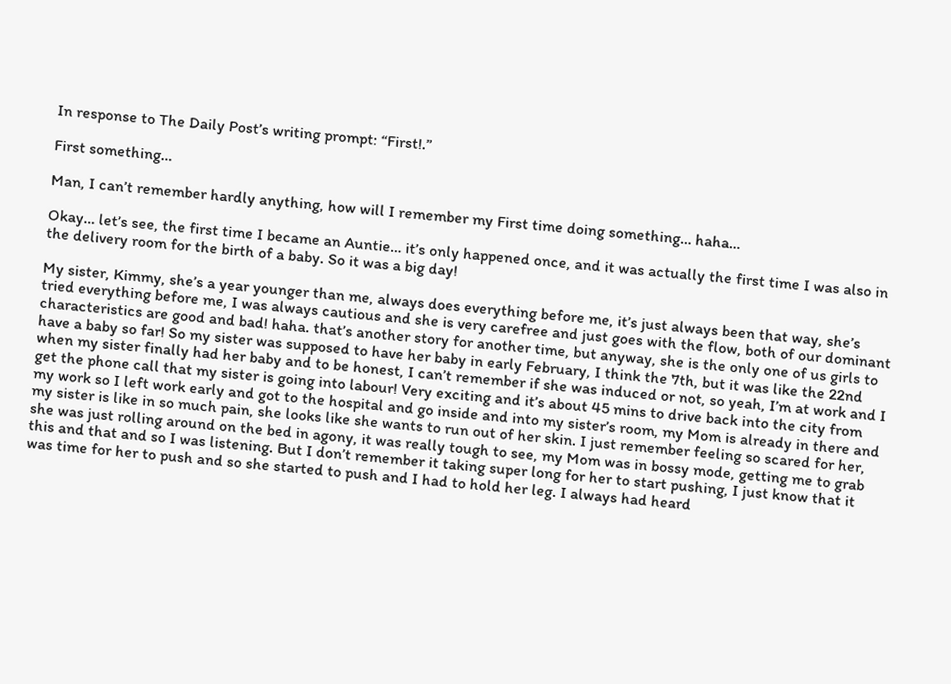In response to The Daily Post’s writing prompt: “First!.”

First something…

Man, I can’t remember hardly anything, how will I remember my First time doing something… haha…

Okay… let’s see, the first time I became an Auntie… it’s only happened once, and it was actually the first time I was also in the delivery room for the birth of a baby. So it was a big day!

My sister, Kimmy, she’s a year younger than me, always does everything before me, it’s just always been that way, she’s tried everything before me, I was always cautious and she is very carefree and just goes with the flow, both of our dominant characteristics are good and bad! haha. that’s another story for another time, but anyway, she is the only one of us girls to have a baby so far! So my sister was supposed to have her baby in early February, I think the 7th, but it was like the 22nd when my sister finally had her baby and to be honest, I can’t remember if she was induced or not, so yeah, I’m at work and I get the phone call that my sister is going into labour! Very exciting and it’s about 45 mins to drive back into the city from my work so I left work early and got to the hospital and go inside and into my sister’s room, my Mom is already in there and my sister is like in so much pain, she looks like she wants to run out of her skin. I just remember feeling so scared for her, she was just rolling around on the bed in agony, it was really tough to see, my Mom was in bossy mode, getting me to grab this and that and so I was listening. But I don’t remember it taking super long for her to start pushing, I just know that it was time for her to push and so she started to push and I had to hold her leg. I always had heard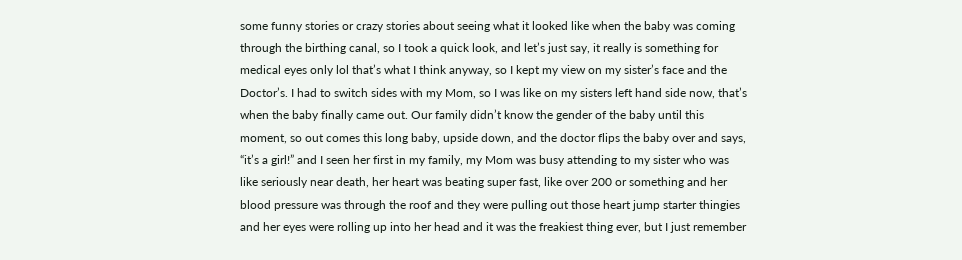some funny stories or crazy stories about seeing what it looked like when the baby was coming through the birthing canal, so I took a quick look, and let’s just say, it really is something for medical eyes only lol that’s what I think anyway, so I kept my view on my sister’s face and the Doctor’s. I had to switch sides with my Mom, so I was like on my sisters left hand side now, that’s when the baby finally came out. Our family didn’t know the gender of the baby until this moment, so out comes this long baby, upside down, and the doctor flips the baby over and says, “it’s a girl!” and I seen her first in my family, my Mom was busy attending to my sister who was like seriously near death, her heart was beating super fast, like over 200 or something and her blood pressure was through the roof and they were pulling out those heart jump starter thingies and her eyes were rolling up into her head and it was the freakiest thing ever, but I just remember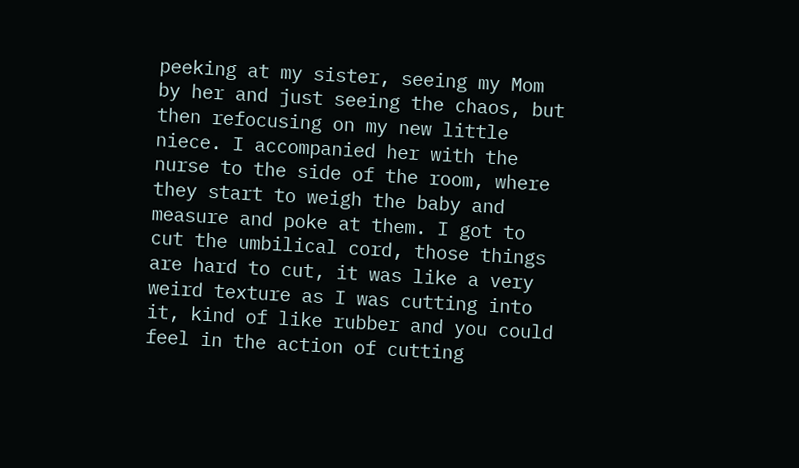peeking at my sister, seeing my Mom by her and just seeing the chaos, but then refocusing on my new little niece. I accompanied her with the nurse to the side of the room, where they start to weigh the baby and measure and poke at them. I got to cut the umbilical cord, those things are hard to cut, it was like a very weird texture as I was cutting into it, kind of like rubber and you could feel in the action of cutting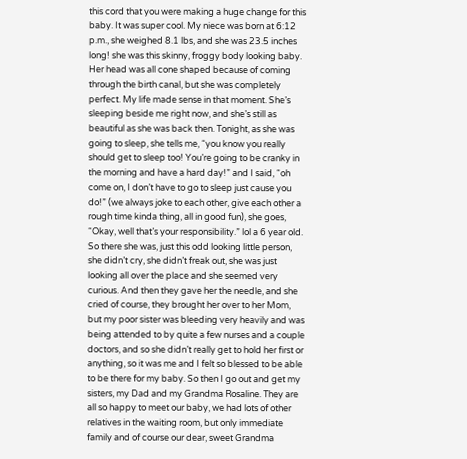this cord that you were making a huge change for this baby. It was super cool. My niece was born at 6:12 p.m., she weighed 8.1 lbs, and she was 23.5 inches long! she was this skinny, froggy body looking baby. Her head was all cone shaped because of coming through the birth canal, but she was completely perfect. My life made sense in that moment. She’s sleeping beside me right now, and she’s still as beautiful as she was back then. Tonight, as she was going to sleep, she tells me, “you know you really should get to sleep too! You’re going to be cranky in the morning and have a hard day!” and I said, “oh come on, I don’t have to go to sleep just cause you do!” (we always joke to each other, give each other a rough time kinda thing, all in good fun), she goes, “Okay, well that’s your responsibility.” lol a 6 year old.
So there she was, just this odd looking little person, she didn’t cry, she didn’t freak out, she was just looking all over the place and she seemed very curious. And then they gave her the needle, and she cried of course, they brought her over to her Mom, but my poor sister was bleeding very heavily and was being attended to by quite a few nurses and a couple doctors, and so she didn’t really get to hold her first or anything, so it was me and I felt so blessed to be able to be there for my baby. So then I go out and get my sisters, my Dad and my Grandma Rosaline. They are all so happy to meet our baby, we had lots of other relatives in the waiting room, but only immediate family and of course our dear, sweet Grandma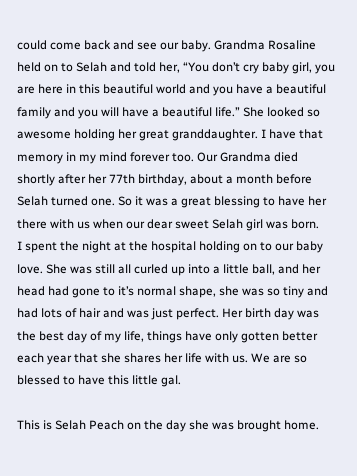could come back and see our baby. Grandma Rosaline held on to Selah and told her, “You don’t cry baby girl, you are here in this beautiful world and you have a beautiful family and you will have a beautiful life.” She looked so awesome holding her great granddaughter. I have that memory in my mind forever too. Our Grandma died shortly after her 77th birthday, about a month before Selah turned one. So it was a great blessing to have her there with us when our dear sweet Selah girl was born.
I spent the night at the hospital holding on to our baby love. She was still all curled up into a little ball, and her head had gone to it’s normal shape, she was so tiny and had lots of hair and was just perfect. Her birth day was the best day of my life, things have only gotten better each year that she shares her life with us. We are so blessed to have this little gal.

This is Selah Peach on the day she was brought home.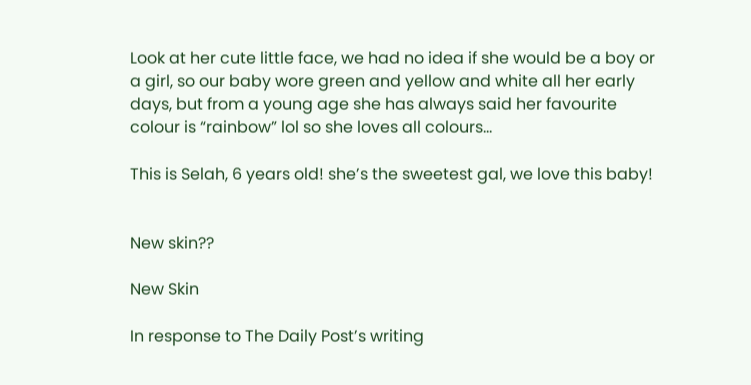Look at her cute little face, we had no idea if she would be a boy or a girl, so our baby wore green and yellow and white all her early days, but from a young age she has always said her favourite colour is “rainbow” lol so she loves all colours…

This is Selah, 6 years old! she’s the sweetest gal, we love this baby!


New skin??

New Skin

In response to The Daily Post’s writing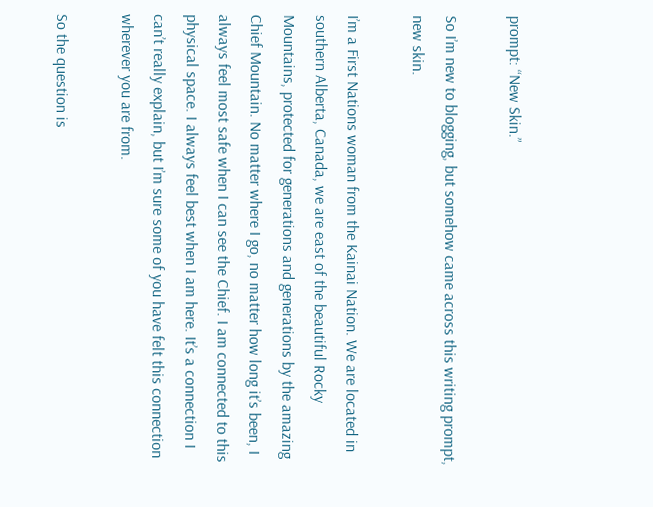prompt: “New Skin.”

So I’m new to blogging, but somehow came across this writing prompt, new skin.

I’m a First Nations woman from the Kainai Nation. We are located in southern Alberta, Canada, we are east of the beautiful Rocky Mountains, protected for generations and generations by the amazing Chief Mountain. No matter where I go, no matter how long it’s been, I always feel most safe when I can see the Chief. I am connected to this physical space. I always feel best when I am here. It’s a connection I can’t really explain, but I’m sure some of you have felt this connection wherever you are from.

So the question is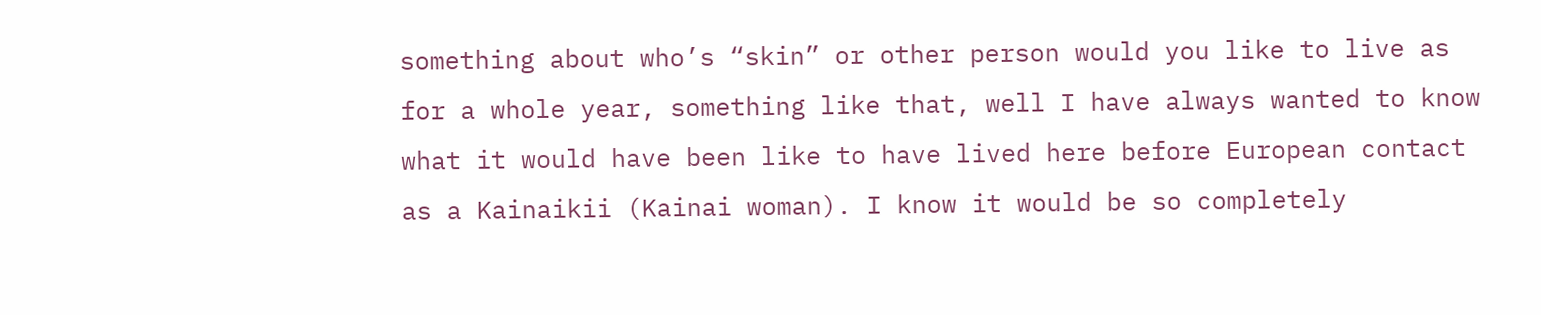something about who’s “skin” or other person would you like to live as for a whole year, something like that, well I have always wanted to know what it would have been like to have lived here before European contact as a Kainaikii (Kainai woman). I know it would be so completely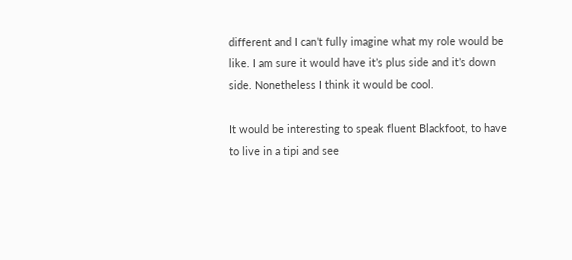different and I can’t fully imagine what my role would be like. I am sure it would have it’s plus side and it’s down side. Nonetheless I think it would be cool.

It would be interesting to speak fluent Blackfoot, to have to live in a tipi and see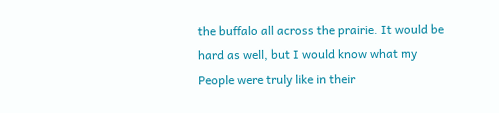the buffalo all across the prairie. It would be hard as well, but I would know what my People were truly like in their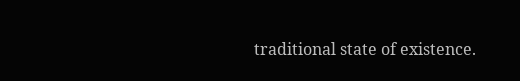traditional state of existence.